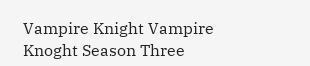Vampire Knight Vampire Knoght Season Three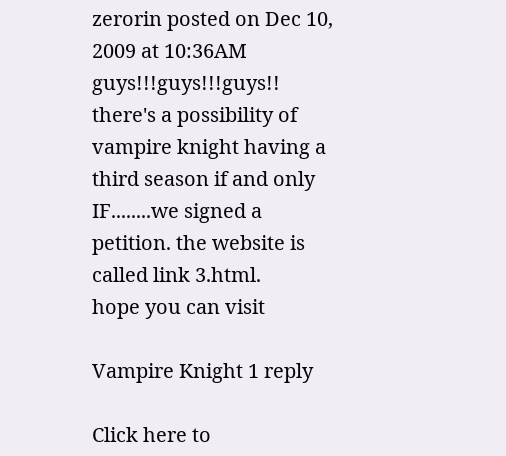zerorin posted on Dec 10, 2009 at 10:36AM
guys!!!guys!!!guys!! there's a possibility of vampire knight having a third season if and only IF........we signed a petition. the website is called link 3.html.
hope you can visit

Vampire Knight 1 reply

Click here to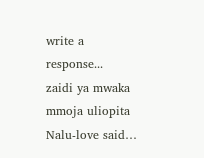write a response...
zaidi ya mwaka mmoja uliopita Nalu-love said…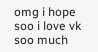omg i hope soo i love vk soo much